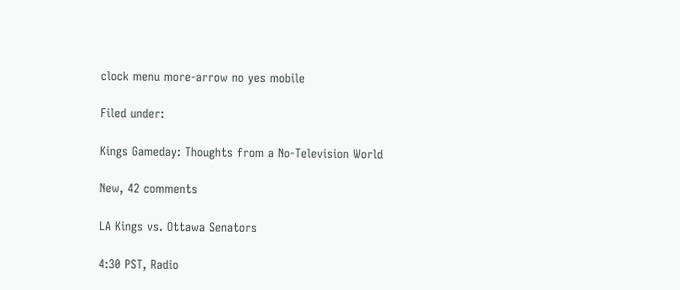clock menu more-arrow no yes mobile

Filed under:

Kings Gameday: Thoughts from a No-Television World

New, 42 comments

LA Kings vs. Ottawa Senators

4:30 PST, Radio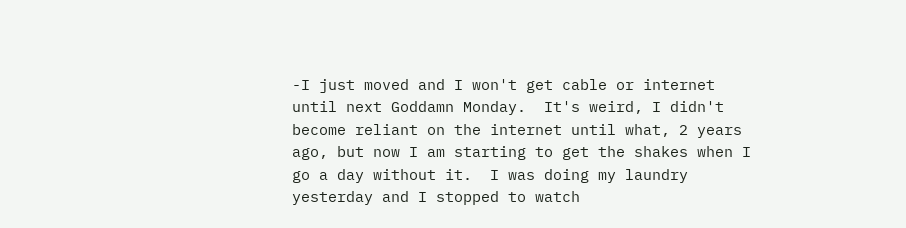-I just moved and I won't get cable or internet until next Goddamn Monday.  It's weird, I didn't become reliant on the internet until what, 2 years ago, but now I am starting to get the shakes when I go a day without it.  I was doing my laundry yesterday and I stopped to watch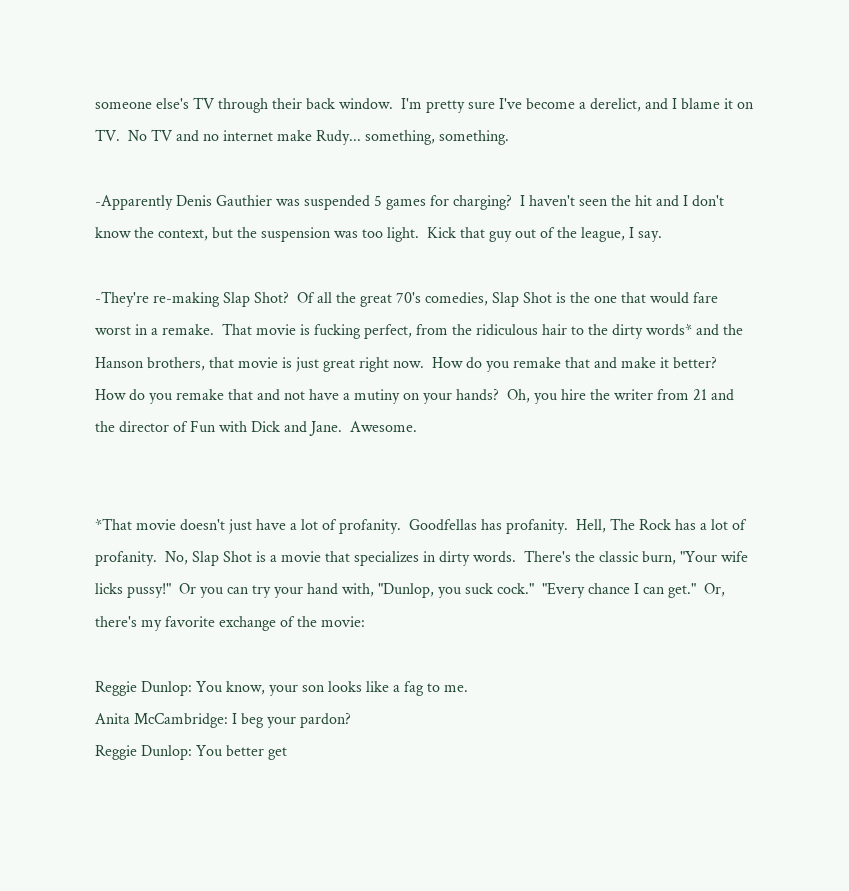someone else's TV through their back window.  I'm pretty sure I've become a derelict, and I blame it on TV.  No TV and no internet make Rudy... something, something.

-Apparently Denis Gauthier was suspended 5 games for charging?  I haven't seen the hit and I don't know the context, but the suspension was too light.  Kick that guy out of the league, I say.

-They're re-making Slap Shot?  Of all the great 70's comedies, Slap Shot is the one that would fare worst in a remake.  That movie is fucking perfect, from the ridiculous hair to the dirty words* and the Hanson brothers, that movie is just great right now.  How do you remake that and make it better?  How do you remake that and not have a mutiny on your hands?  Oh, you hire the writer from 21 and the director of Fun with Dick and Jane.  Awesome.


*That movie doesn't just have a lot of profanity.  Goodfellas has profanity.  Hell, The Rock has a lot of profanity.  No, Slap Shot is a movie that specializes in dirty words.  There's the classic burn, "Your wife licks pussy!"  Or you can try your hand with, "Dunlop, you suck cock."  "Every chance I can get."  Or, there's my favorite exchange of the movie:

Reggie Dunlop: You know, your son looks like a fag to me.
Anita McCambridge: I beg your pardon?
Reggie Dunlop: You better get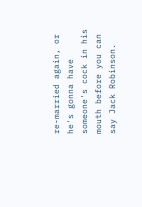re-married again, or he's gonna have someone's cock in his mouth before you can say Jack Robinson.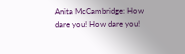Anita McCambridge: How dare you! How dare you!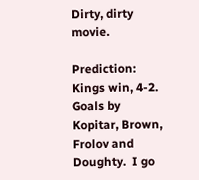Dirty, dirty movie.

Prediction: Kings win, 4-2.  Goals by Kopitar, Brown, Frolov and Doughty.  I go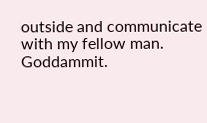outside and communicate with my fellow man.  Goddammit.